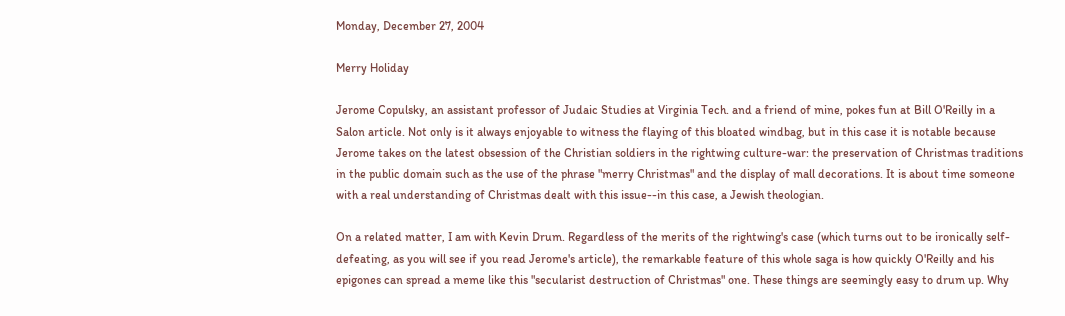Monday, December 27, 2004

Merry Holiday

Jerome Copulsky, an assistant professor of Judaic Studies at Virginia Tech. and a friend of mine, pokes fun at Bill O'Reilly in a Salon article. Not only is it always enjoyable to witness the flaying of this bloated windbag, but in this case it is notable because Jerome takes on the latest obsession of the Christian soldiers in the rightwing culture-war: the preservation of Christmas traditions in the public domain such as the use of the phrase "merry Christmas" and the display of mall decorations. It is about time someone with a real understanding of Christmas dealt with this issue--in this case, a Jewish theologian.

On a related matter, I am with Kevin Drum. Regardless of the merits of the rightwing's case (which turns out to be ironically self-defeating, as you will see if you read Jerome's article), the remarkable feature of this whole saga is how quickly O'Reilly and his epigones can spread a meme like this "secularist destruction of Christmas" one. These things are seemingly easy to drum up. Why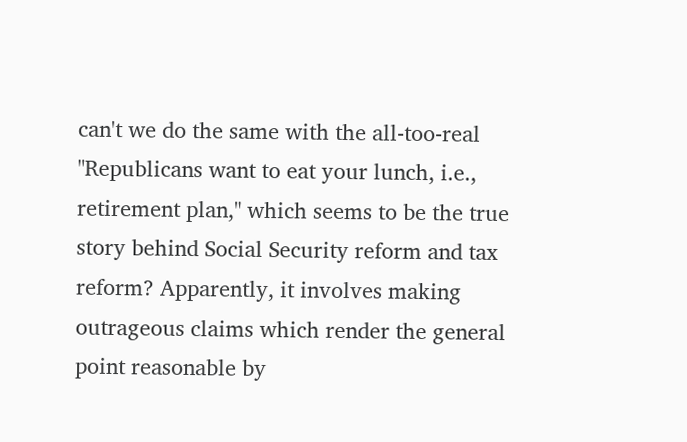can't we do the same with the all-too-real "Republicans want to eat your lunch, i.e., retirement plan," which seems to be the true story behind Social Security reform and tax reform? Apparently, it involves making outrageous claims which render the general point reasonable by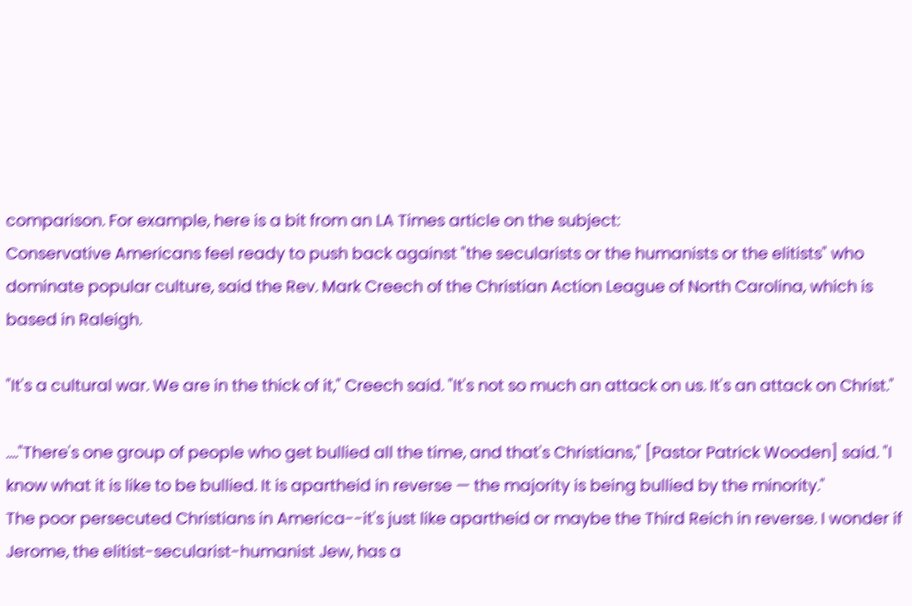comparison. For example, here is a bit from an LA Times article on the subject:
Conservative Americans feel ready to push back against "the secularists or the humanists or the elitists" who dominate popular culture, said the Rev. Mark Creech of the Christian Action League of North Carolina, which is based in Raleigh.

"It's a cultural war. We are in the thick of it," Creech said. "It's not so much an attack on us. It's an attack on Christ."

...."There's one group of people who get bullied all the time, and that's Christians," [Pastor Patrick Wooden] said. "I know what it is like to be bullied. It is apartheid in reverse — the majority is being bullied by the minority."
The poor persecuted Christians in America--it's just like apartheid or maybe the Third Reich in reverse. I wonder if Jerome, the elitist-secularist-humanist Jew, has a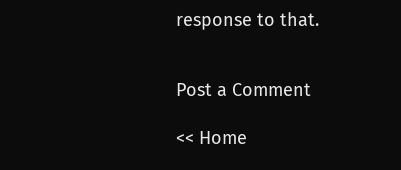response to that.


Post a Comment

<< Home